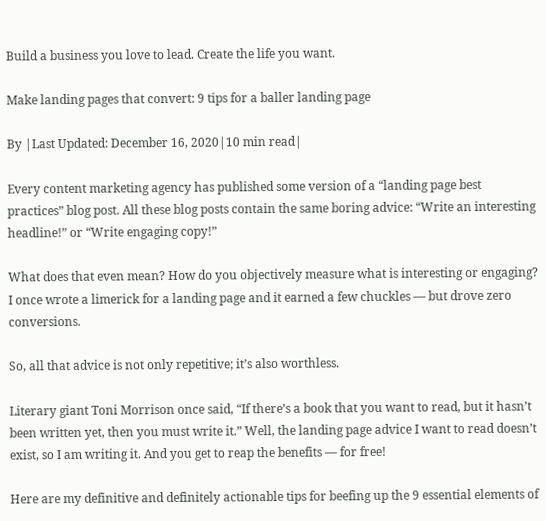Build a business you love to lead. Create the life you want.

Make landing pages that convert: 9 tips for a baller landing page

By |Last Updated: December 16, 2020|10 min read|

Every content marketing agency has published some version of a “landing page best practices” blog post. All these blog posts contain the same boring advice: “Write an interesting headline!” or “Write engaging copy!”

What does that even mean? How do you objectively measure what is interesting or engaging? I once wrote a limerick for a landing page and it earned a few chuckles — but drove zero conversions.

So, all that advice is not only repetitive; it’s also worthless.

Literary giant Toni Morrison once said, “If there’s a book that you want to read, but it hasn’t been written yet, then you must write it.” Well, the landing page advice I want to read doesn’t exist, so I am writing it. And you get to reap the benefits — for free!

Here are my definitive and definitely actionable tips for beefing up the 9 essential elements of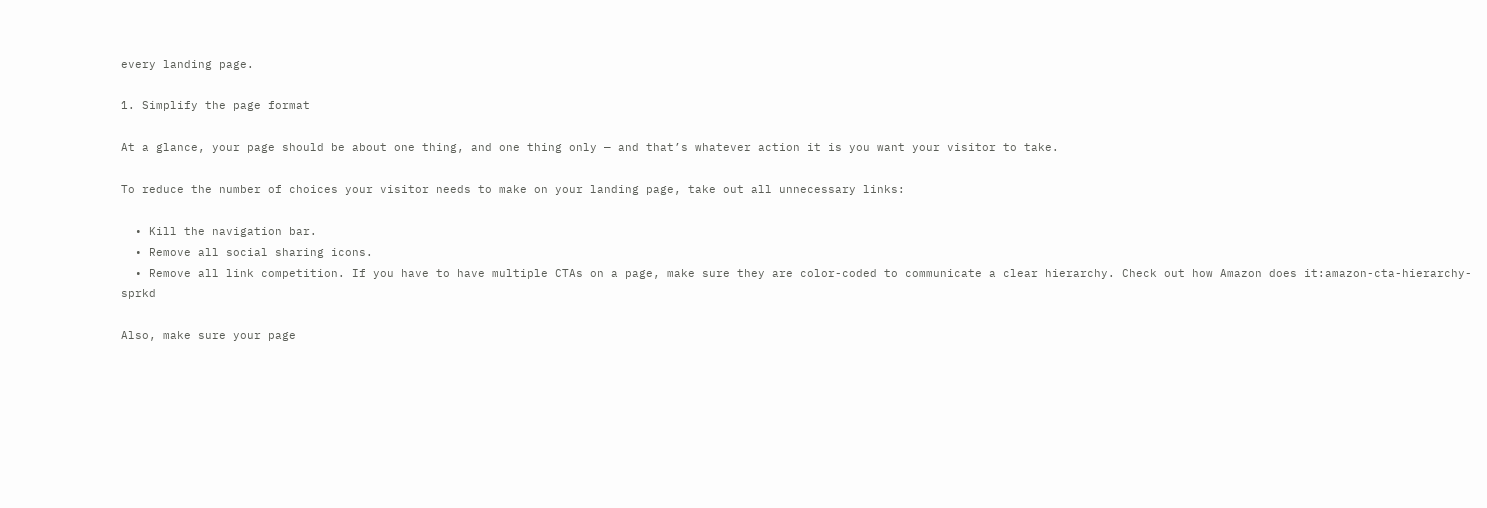every landing page.

1. Simplify the page format

At a glance, your page should be about one thing, and one thing only — and that’s whatever action it is you want your visitor to take.

To reduce the number of choices your visitor needs to make on your landing page, take out all unnecessary links:

  • Kill the navigation bar.
  • Remove all social sharing icons.
  • Remove all link competition. If you have to have multiple CTAs on a page, make sure they are color-coded to communicate a clear hierarchy. Check out how Amazon does it:amazon-cta-hierarchy-sprkd

Also, make sure your page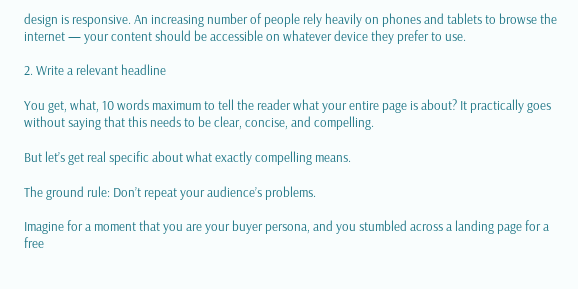design is responsive. An increasing number of people rely heavily on phones and tablets to browse the internet — your content should be accessible on whatever device they prefer to use.

2. Write a relevant headline

You get, what, 10 words maximum to tell the reader what your entire page is about? It practically goes without saying that this needs to be clear, concise, and compelling.

But let’s get real specific about what exactly compelling means.

The ground rule: Don’t repeat your audience’s problems.

Imagine for a moment that you are your buyer persona, and you stumbled across a landing page for a free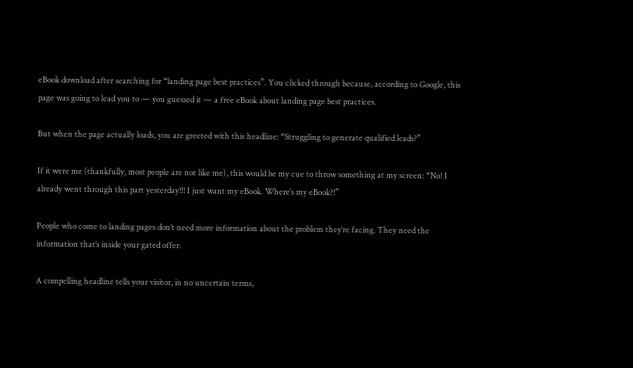eBook download after searching for “landing page best practices”. You clicked through because, according to Google, this page was going to lead you to — you guessed it — a free eBook about landing page best practices.

But when the page actually loads, you are greeted with this headline: “Struggling to generate qualified leads?”

If it were me (thankfully, most people are not like me), this would be my cue to throw something at my screen: “No! I already went through this part yesterday!!! I just want my eBook. Where’s my eBook?!”

People who come to landing pages don’t need more information about the problem they’re facing. They need the information that’s inside your gated offer.

A compelling headline tells your visitor, in no uncertain terms,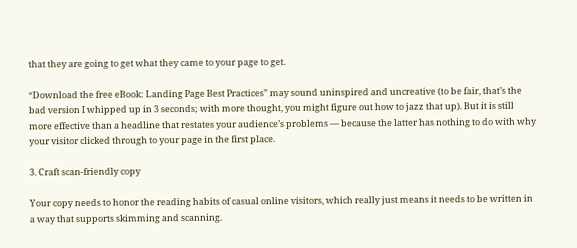that they are going to get what they came to your page to get.

“Download the free eBook: Landing Page Best Practices” may sound uninspired and uncreative (to be fair, that’s the bad version I whipped up in 3 seconds; with more thought, you might figure out how to jazz that up). But it is still more effective than a headline that restates your audience’s problems — because the latter has nothing to do with why your visitor clicked through to your page in the first place.

3. Craft scan-friendly copy

Your copy needs to honor the reading habits of casual online visitors, which really just means it needs to be written in a way that supports skimming and scanning.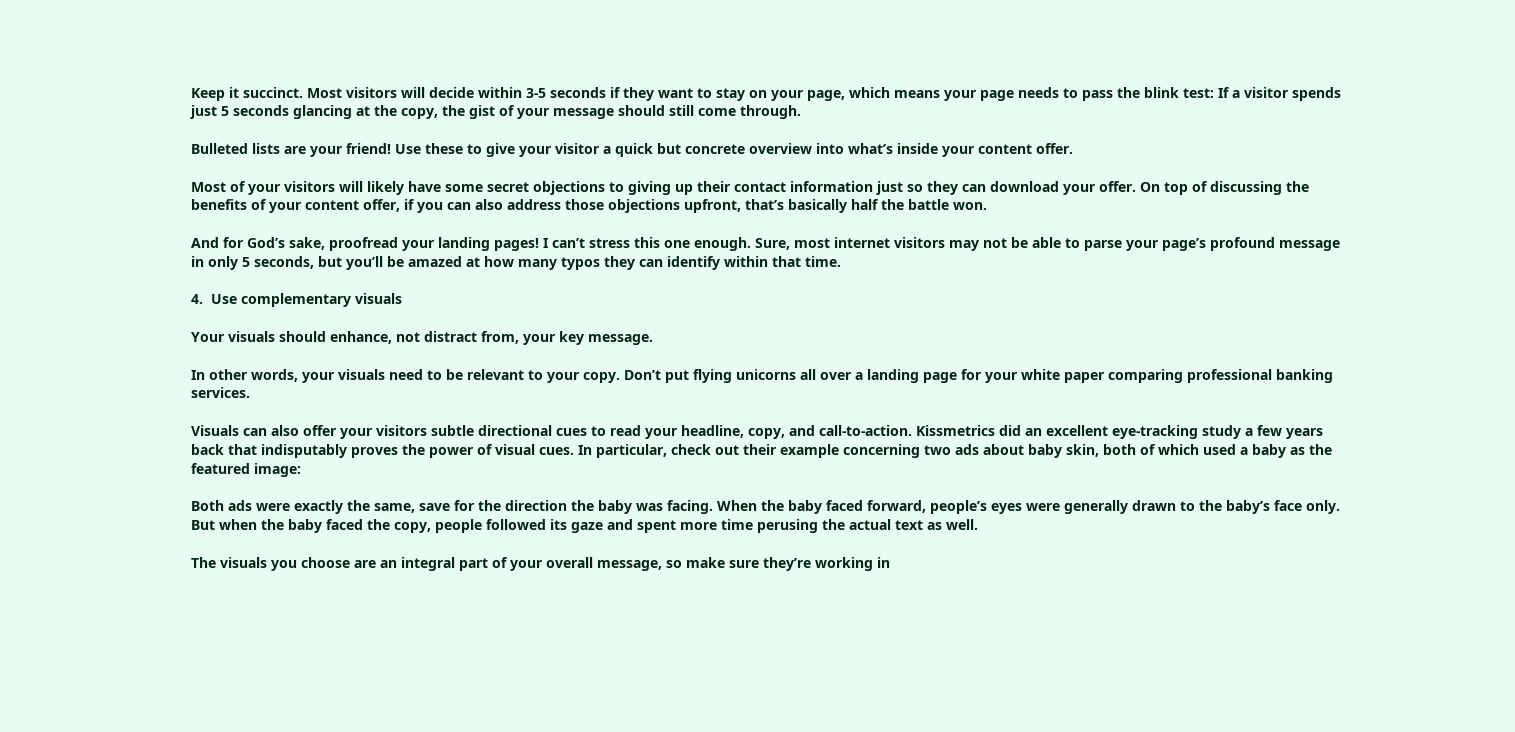Keep it succinct. Most visitors will decide within 3-5 seconds if they want to stay on your page, which means your page needs to pass the blink test: If a visitor spends just 5 seconds glancing at the copy, the gist of your message should still come through.

Bulleted lists are your friend! Use these to give your visitor a quick but concrete overview into what’s inside your content offer.

Most of your visitors will likely have some secret objections to giving up their contact information just so they can download your offer. On top of discussing the benefits of your content offer, if you can also address those objections upfront, that’s basically half the battle won.

And for God’s sake, proofread your landing pages! I can’t stress this one enough. Sure, most internet visitors may not be able to parse your page’s profound message in only 5 seconds, but you’ll be amazed at how many typos they can identify within that time.

4.  Use complementary visuals

Your visuals should enhance, not distract from, your key message.

In other words, your visuals need to be relevant to your copy. Don’t put flying unicorns all over a landing page for your white paper comparing professional banking services.

Visuals can also offer your visitors subtle directional cues to read your headline, copy, and call-to-action. Kissmetrics did an excellent eye-tracking study a few years back that indisputably proves the power of visual cues. In particular, check out their example concerning two ads about baby skin, both of which used a baby as the featured image:

Both ads were exactly the same, save for the direction the baby was facing. When the baby faced forward, people’s eyes were generally drawn to the baby’s face only. But when the baby faced the copy, people followed its gaze and spent more time perusing the actual text as well.

The visuals you choose are an integral part of your overall message, so make sure they’re working in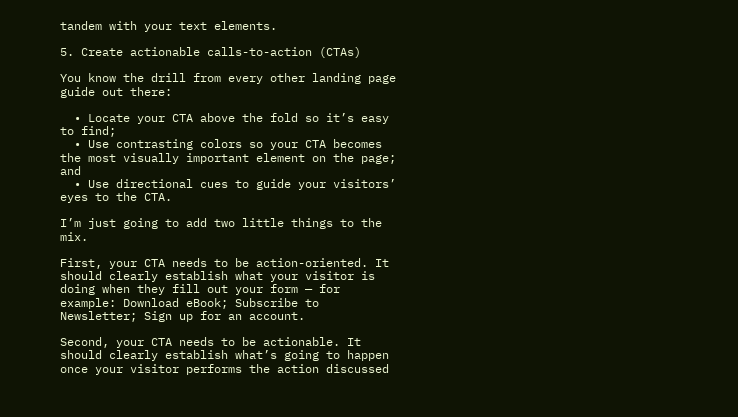tandem with your text elements.

5. Create actionable calls-to-action (CTAs)

You know the drill from every other landing page guide out there:

  • Locate your CTA above the fold so it’s easy to find;
  • Use contrasting colors so your CTA becomes the most visually important element on the page; and
  • Use directional cues to guide your visitors’ eyes to the CTA.

I’m just going to add two little things to the mix.

First, your CTA needs to be action-oriented. It should clearly establish what your visitor is doing when they fill out your form — for example: Download eBook; Subscribe to Newsletter; Sign up for an account.

Second, your CTA needs to be actionable. It should clearly establish what’s going to happen once your visitor performs the action discussed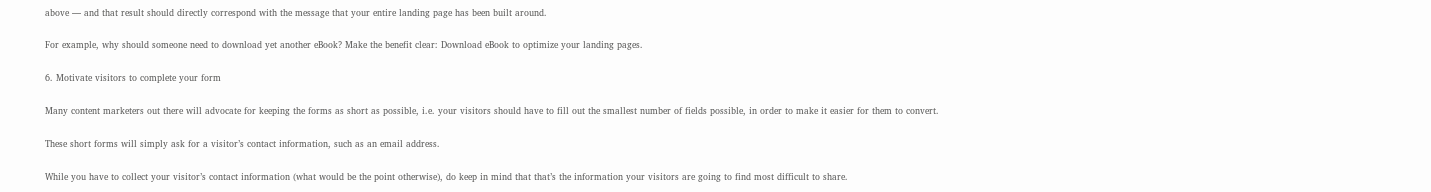above — and that result should directly correspond with the message that your entire landing page has been built around.

For example, why should someone need to download yet another eBook? Make the benefit clear: Download eBook to optimize your landing pages.

6. Motivate visitors to complete your form

Many content marketers out there will advocate for keeping the forms as short as possible, i.e. your visitors should have to fill out the smallest number of fields possible, in order to make it easier for them to convert.

These short forms will simply ask for a visitor’s contact information, such as an email address.

While you have to collect your visitor’s contact information (what would be the point otherwise), do keep in mind that that’s the information your visitors are going to find most difficult to share.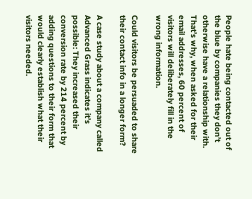People hate being contacted out of the blue by companies they don’t otherwise have a relationship with. That’s why, when asked for their email addresses, 60 percent of visitors will deliberately fill in the wrong information.

Could visitors be persuaded to share their contact info in a longer form?

A case study about a company called Advanced Grass indicates it’s possible: They increased their conversion rate by 214 percent by adding questions to their form that would clearly establish what their visitors needed.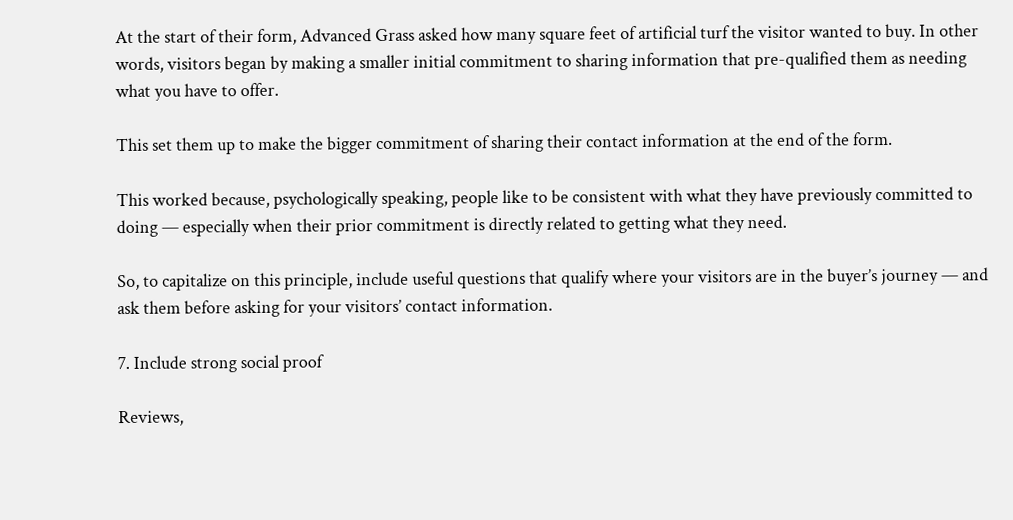At the start of their form, Advanced Grass asked how many square feet of artificial turf the visitor wanted to buy. In other words, visitors began by making a smaller initial commitment to sharing information that pre-qualified them as needing what you have to offer.

This set them up to make the bigger commitment of sharing their contact information at the end of the form.

This worked because, psychologically speaking, people like to be consistent with what they have previously committed to doing — especially when their prior commitment is directly related to getting what they need.

So, to capitalize on this principle, include useful questions that qualify where your visitors are in the buyer’s journey — and ask them before asking for your visitors’ contact information.

7. Include strong social proof

Reviews,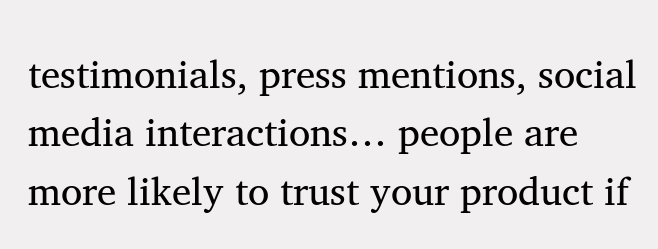testimonials, press mentions, social media interactions… people are more likely to trust your product if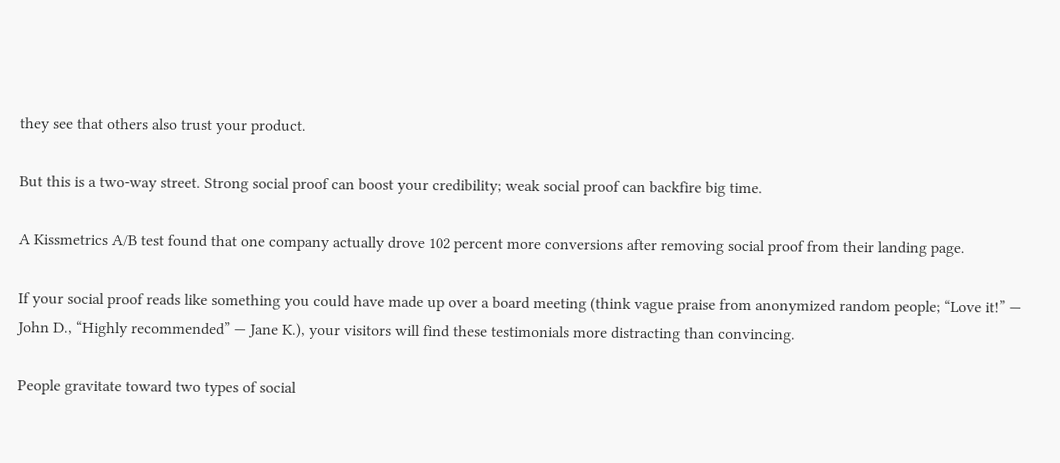they see that others also trust your product.

But this is a two-way street. Strong social proof can boost your credibility; weak social proof can backfire big time.

A Kissmetrics A/B test found that one company actually drove 102 percent more conversions after removing social proof from their landing page.

If your social proof reads like something you could have made up over a board meeting (think vague praise from anonymized random people; “Love it!” — John D., “Highly recommended” — Jane K.), your visitors will find these testimonials more distracting than convincing.

People gravitate toward two types of social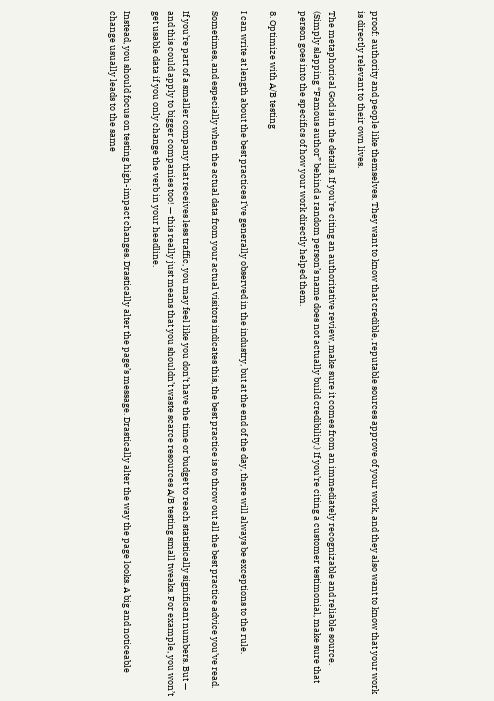proof: authority and people like themselves. They want to know that credible, reputable sources approve of your work, and they also want to know that your work is directly relevant to their own lives.

The metaphorical God is in the details. If you’re citing an authoritative review, make sure it comes from an immediately recognizable and reliable source. (Simply slapping “Famous author” behind a random person’s name does not actually build credibility.) If you’re citing a customer testimonial, make sure that person goes into the specifics of how your work directly helped them.

8. Optimize with A/B testing

I can write at length about the best practices I’ve generally observed in the industry, but at the end of the day, there will always be exceptions to the rule.

Sometimes, and especially when the actual data from your actual visitors indicates this, the best practice is to throw out all the best practice advice you’ve read.

If you’re part of a smaller company that receives less traffic, you may feel like you don’t have the time or budget to reach statistically significant numbers. But — and this could apply to bigger companies too! — this really just means that you shouldn’t waste scarce resources A/B testing small tweaks. For example, you won’t get usable data if you only change the verb in your headline.

Instead, you should focus on testing high-impact changes. Drastically alter the page’s message. Drastically alter the way the page looks. A big and noticeable change usually leads to the same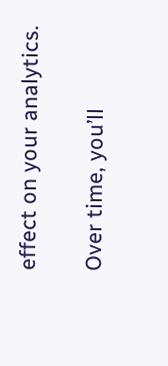effect on your analytics.

Over time, you’ll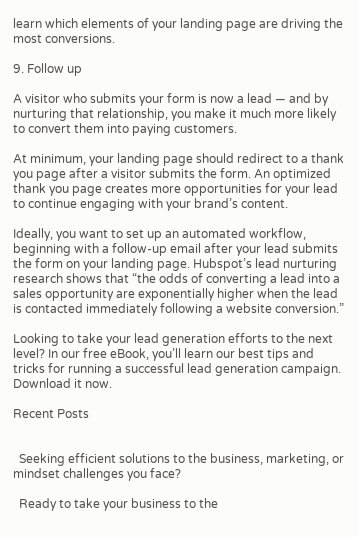learn which elements of your landing page are driving the most conversions.

9. Follow up

A visitor who submits your form is now a lead — and by nurturing that relationship, you make it much more likely to convert them into paying customers.

At minimum, your landing page should redirect to a thank you page after a visitor submits the form. An optimized thank you page creates more opportunities for your lead to continue engaging with your brand’s content.

Ideally, you want to set up an automated workflow, beginning with a follow-up email after your lead submits the form on your landing page. Hubspot’s lead nurturing research shows that “the odds of converting a lead into a sales opportunity are exponentially higher when the lead is contacted immediately following a website conversion.”

Looking to take your lead generation efforts to the next level? In our free eBook, you’ll learn our best tips and tricks for running a successful lead generation campaign. Download it now.

Recent Posts


  Seeking efficient solutions to the business, marketing, or mindset challenges you face?

  Ready to take your business to the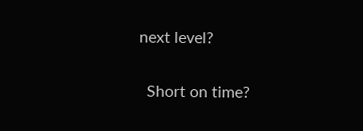next level?

  Short on time?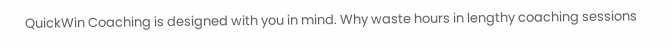QuickWin Coaching is designed with you in mind. Why waste hours in lengthy coaching sessions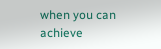when you can achieve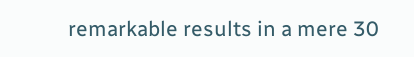remarkable results in a mere 30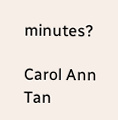minutes?

Carol Ann Tan